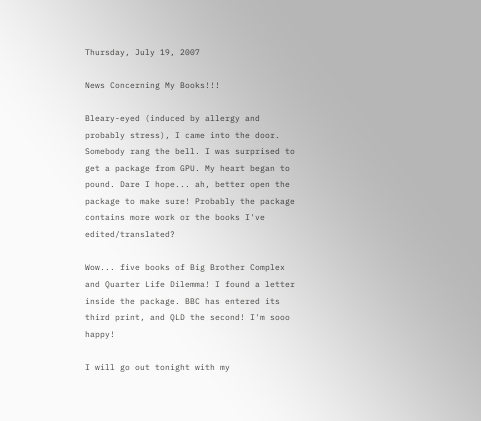Thursday, July 19, 2007

News Concerning My Books!!!

Bleary-eyed (induced by allergy and probably stress), I came into the door. Somebody rang the bell. I was surprised to get a package from GPU. My heart began to pound. Dare I hope... ah, better open the package to make sure! Probably the package contains more work or the books I've edited/translated?

Wow... five books of Big Brother Complex and Quarter Life Dilemma! I found a letter inside the package. BBC has entered its third print, and QLD the second! I'm sooo happy!

I will go out tonight with my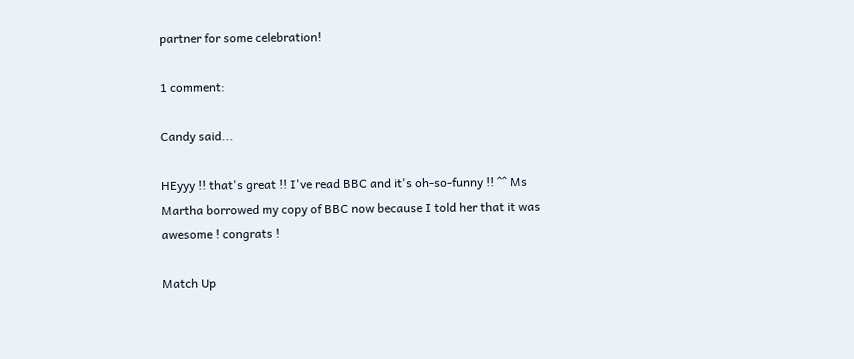partner for some celebration!

1 comment:

Candy said...

HEyyy !! that's great !! I've read BBC and it's oh-so-funny !! ^^ Ms Martha borrowed my copy of BBC now because I told her that it was awesome ! congrats !

Match Up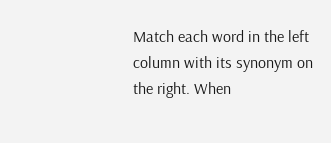Match each word in the left column with its synonym on the right. When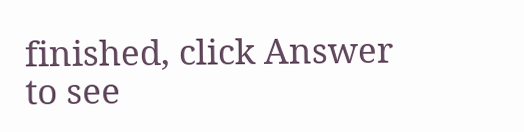finished, click Answer to see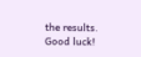the results. Good luck!